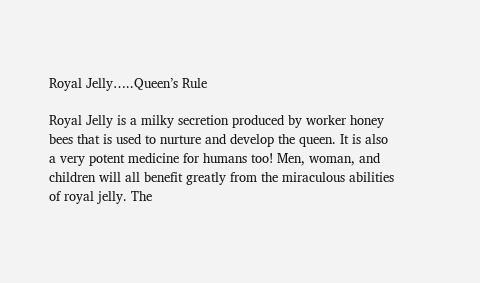Royal Jelly…..Queen’s Rule

Royal Jelly is a milky secretion produced by worker honey bees that is used to nurture and develop the queen. It is also a very potent medicine for humans too! Men, woman, and children will all benefit greatly from the miraculous abilities of royal jelly. The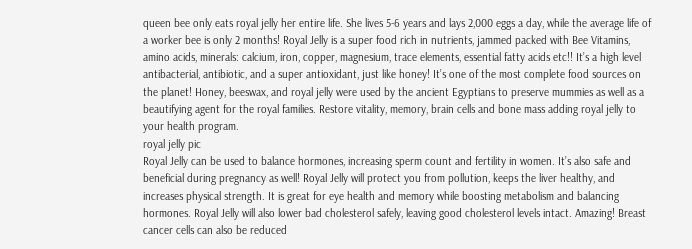queen bee only eats royal jelly her entire life. She lives 5-6 years and lays 2,000 eggs a day, while the average life of a worker bee is only 2 months! Royal Jelly is a super food rich in nutrients, jammed packed with Bee Vitamins, amino acids, minerals: calcium, iron, copper, magnesium, trace elements, essential fatty acids etc!! It’s a high level antibacterial, antibiotic, and a super antioxidant, just like honey! It’s one of the most complete food sources on the planet! Honey, beeswax, and royal jelly were used by the ancient Egyptians to preserve mummies as well as a beautifying agent for the royal families. Restore vitality, memory, brain cells and bone mass adding royal jelly to your health program.
royal jelly pic
Royal Jelly can be used to balance hormones, increasing sperm count and fertility in women. It’s also safe and beneficial during pregnancy as well! Royal Jelly will protect you from pollution, keeps the liver healthy, and increases physical strength. It is great for eye health and memory while boosting metabolism and balancing hormones. Royal Jelly will also lower bad cholesterol safely, leaving good cholesterol levels intact. Amazing! Breast cancer cells can also be reduced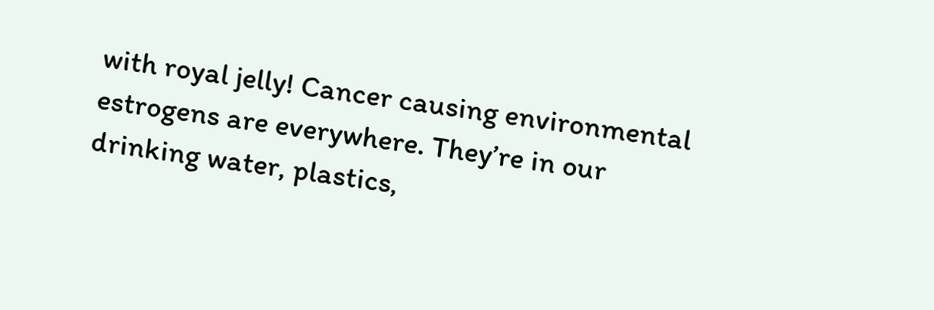with royal jelly! Cancer causing environmental estrogens are everywhere. They’re in our drinking water, plastics,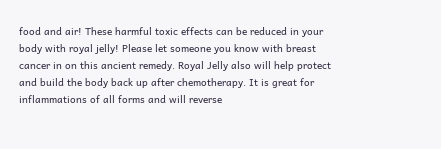food and air! These harmful toxic effects can be reduced in your body with royal jelly! Please let someone you know with breast cancer in on this ancient remedy. Royal Jelly also will help protect and build the body back up after chemotherapy. It is great for inflammations of all forms and will reverse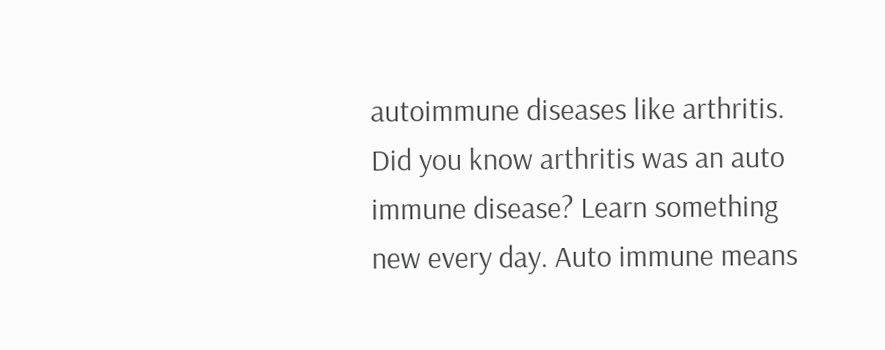autoimmune diseases like arthritis. Did you know arthritis was an auto immune disease? Learn something new every day. Auto immune means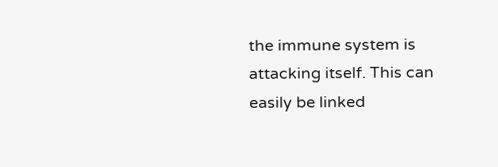the immune system is attacking itself. This can easily be linked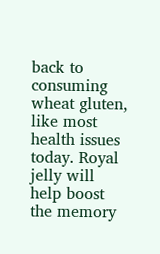back to consuming wheat gluten, like most health issues today. Royal jelly will help boost the memory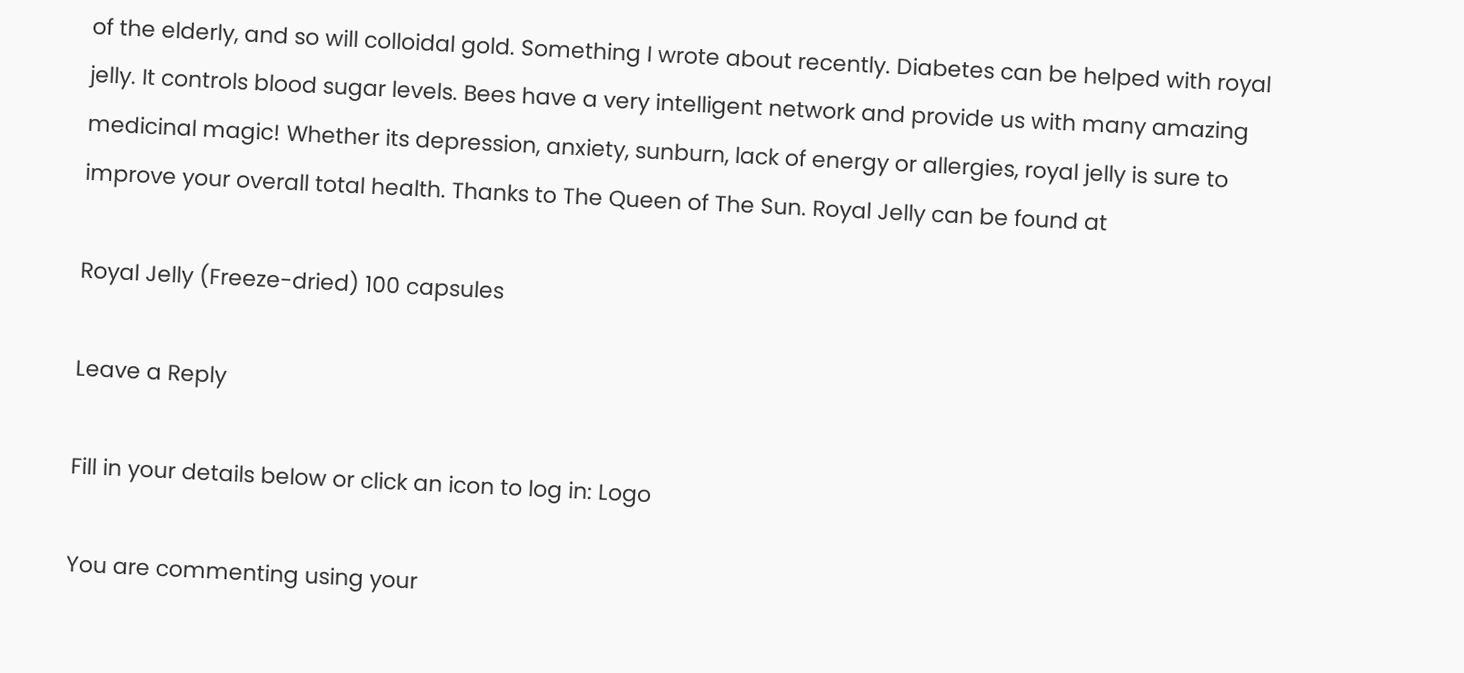of the elderly, and so will colloidal gold. Something I wrote about recently. Diabetes can be helped with royal jelly. It controls blood sugar levels. Bees have a very intelligent network and provide us with many amazing medicinal magic! Whether its depression, anxiety, sunburn, lack of energy or allergies, royal jelly is sure to improve your overall total health. Thanks to The Queen of The Sun. Royal Jelly can be found at

Royal Jelly (Freeze-dried) 100 capsules

Leave a Reply

Fill in your details below or click an icon to log in: Logo

You are commenting using your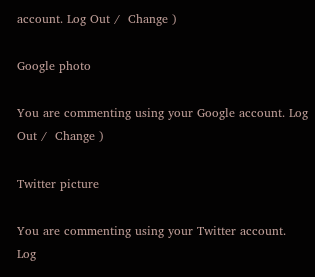account. Log Out /  Change )

Google photo

You are commenting using your Google account. Log Out /  Change )

Twitter picture

You are commenting using your Twitter account. Log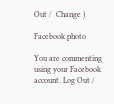Out /  Change )

Facebook photo

You are commenting using your Facebook account. Log Out /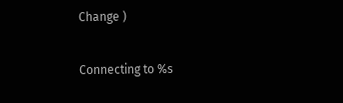Change )

Connecting to %s